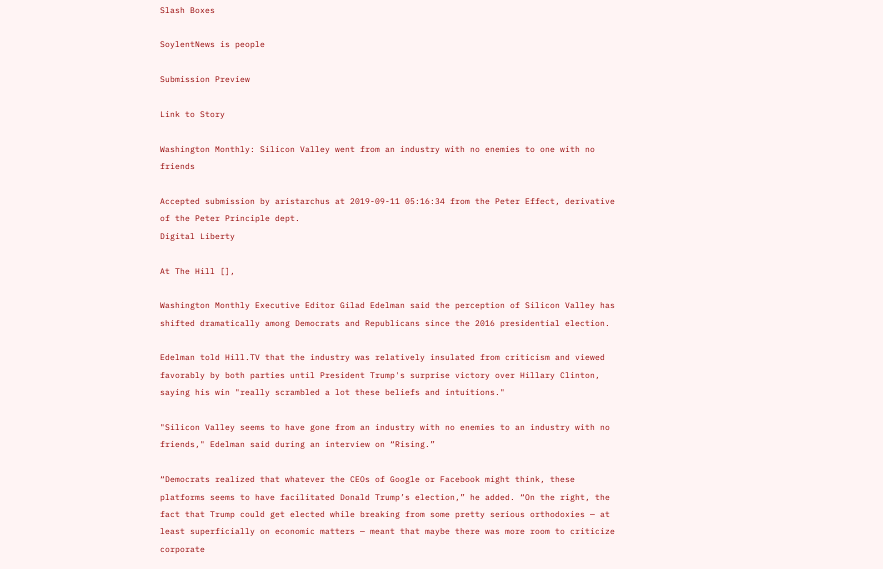Slash Boxes

SoylentNews is people

Submission Preview

Link to Story

Washington Monthly: Silicon Valley went from an industry with no enemies to one with no friends

Accepted submission by aristarchus at 2019-09-11 05:16:34 from the Peter Effect, derivative of the Peter Principle dept.
Digital Liberty

At The Hill [],

Washington Monthly Executive Editor Gilad Edelman said the perception of Silicon Valley has shifted dramatically among Democrats and Republicans since the 2016 presidential election.

Edelman told Hill.TV that the industry was relatively insulated from criticism and viewed favorably by both parties until President Trump's surprise victory over Hillary Clinton, saying his win "really scrambled a lot these beliefs and intuitions."

"Silicon Valley seems to have gone from an industry with no enemies to an industry with no friends," Edelman said during an interview on “Rising.”

“Democrats realized that whatever the CEOs of Google or Facebook might think, these platforms seems to have facilitated Donald Trump’s election,” he added. “On the right, the fact that Trump could get elected while breaking from some pretty serious orthodoxies — at least superficially on economic matters — meant that maybe there was more room to criticize corporate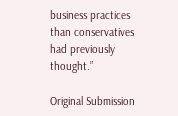business practices than conservatives had previously thought.”

Original Submission